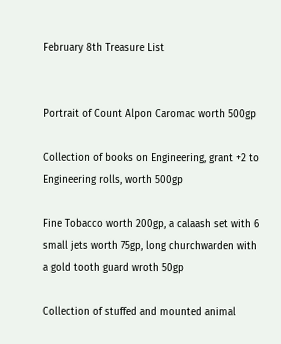February 8th Treasure List


Portrait of Count Alpon Caromac worth 500gp

Collection of books on Engineering, grant +2 to Engineering rolls, worth 500gp

Fine Tobacco worth 200gp, a calaash set with 6 small jets worth 75gp, long churchwarden with a gold tooth guard wroth 50gp

Collection of stuffed and mounted animal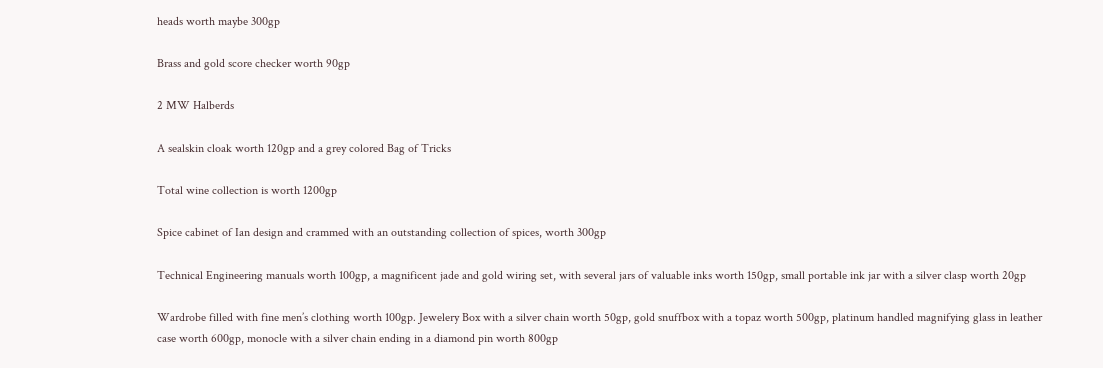heads worth maybe 300gp

Brass and gold score checker worth 90gp

2 MW Halberds

A sealskin cloak worth 120gp and a grey colored Bag of Tricks

Total wine collection is worth 1200gp

Spice cabinet of Ian design and crammed with an outstanding collection of spices, worth 300gp

Technical Engineering manuals worth 100gp, a magnificent jade and gold wiring set, with several jars of valuable inks worth 150gp, small portable ink jar with a silver clasp worth 20gp

Wardrobe filled with fine men’s clothing worth 100gp. Jewelery Box with a silver chain worth 50gp, gold snuffbox with a topaz worth 500gp, platinum handled magnifying glass in leather case worth 600gp, monocle with a silver chain ending in a diamond pin worth 800gp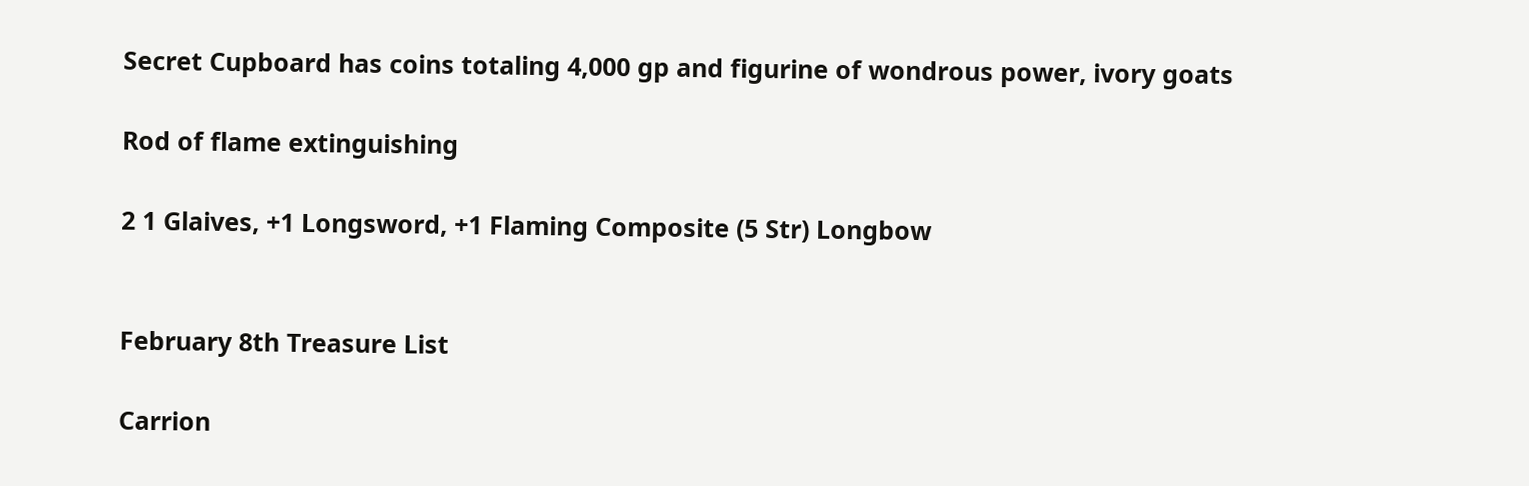Secret Cupboard has coins totaling 4,000 gp and figurine of wondrous power, ivory goats

Rod of flame extinguishing

2 1 Glaives, +1 Longsword, +1 Flaming Composite (5 Str) Longbow


February 8th Treasure List

Carrion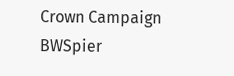Crown Campaign BWSpier